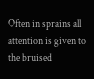Often in sprains all attention is given to the bruised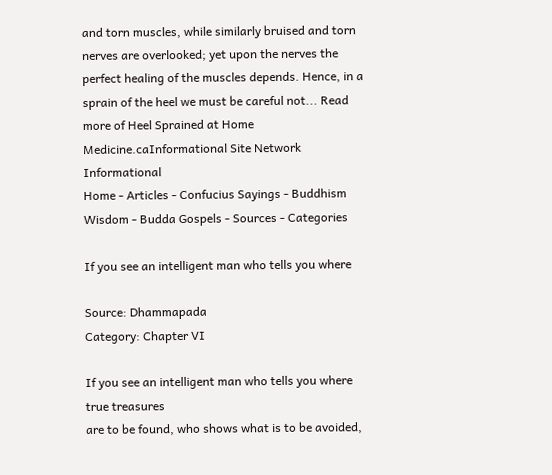and torn muscles, while similarly bruised and torn nerves are overlooked; yet upon the nerves the perfect healing of the muscles depends. Hence, in a sprain of the heel we must be careful not... Read more of Heel Sprained at Home Medicine.caInformational Site Network Informational
Home - Articles - Confucius Sayings - Buddhism Wisdom - Budda Gospels - Sources - Categories

If you see an intelligent man who tells you where

Source: Dhammapada
Category: Chapter VI

If you see an intelligent man who tells you where true treasures
are to be found, who shows what is to be avoided,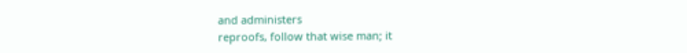and administers
reproofs, follow that wise man; it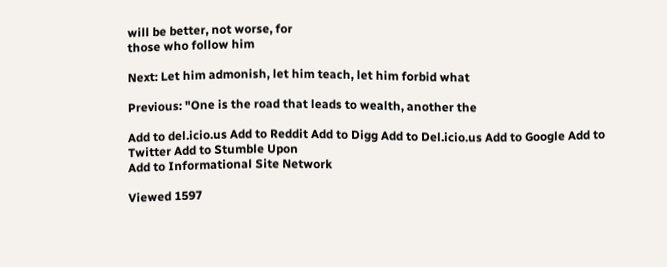will be better, not worse, for
those who follow him

Next: Let him admonish, let him teach, let him forbid what

Previous: "One is the road that leads to wealth, another the

Add to del.icio.us Add to Reddit Add to Digg Add to Del.icio.us Add to Google Add to Twitter Add to Stumble Upon
Add to Informational Site Network

Viewed 1597